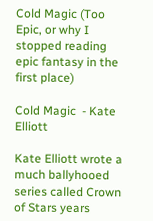Cold Magic (Too Epic, or why I stopped reading epic fantasy in the first place)

Cold Magic  - Kate Elliott

Kate Elliott wrote a much ballyhooed series called Crown of Stars years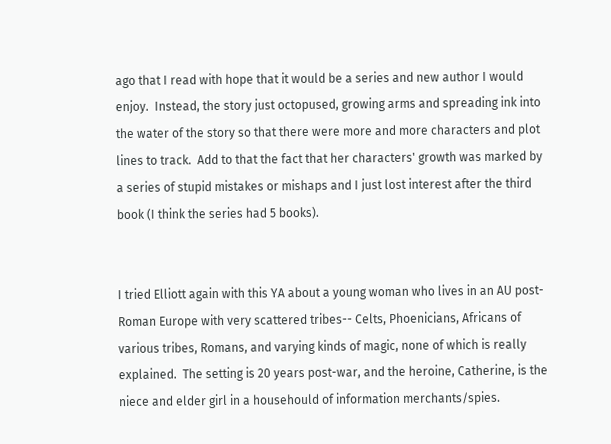ago that I read with hope that it would be a series and new author I would enjoy.  Instead, the story just octopused, growing arms and spreading ink into the water of the story so that there were more and more characters and plot lines to track.  Add to that the fact that her characters' growth was marked by a series of stupid mistakes or mishaps and I just lost interest after the third book (I think the series had 5 books).


I tried Elliott again with this YA about a young woman who lives in an AU post-Roman Europe with very scattered tribes-- Celts, Phoenicians, Africans of various tribes, Romans, and varying kinds of magic, none of which is really explained.  The setting is 20 years post-war, and the heroine, Catherine, is the niece and elder girl in a househould of information merchants/spies.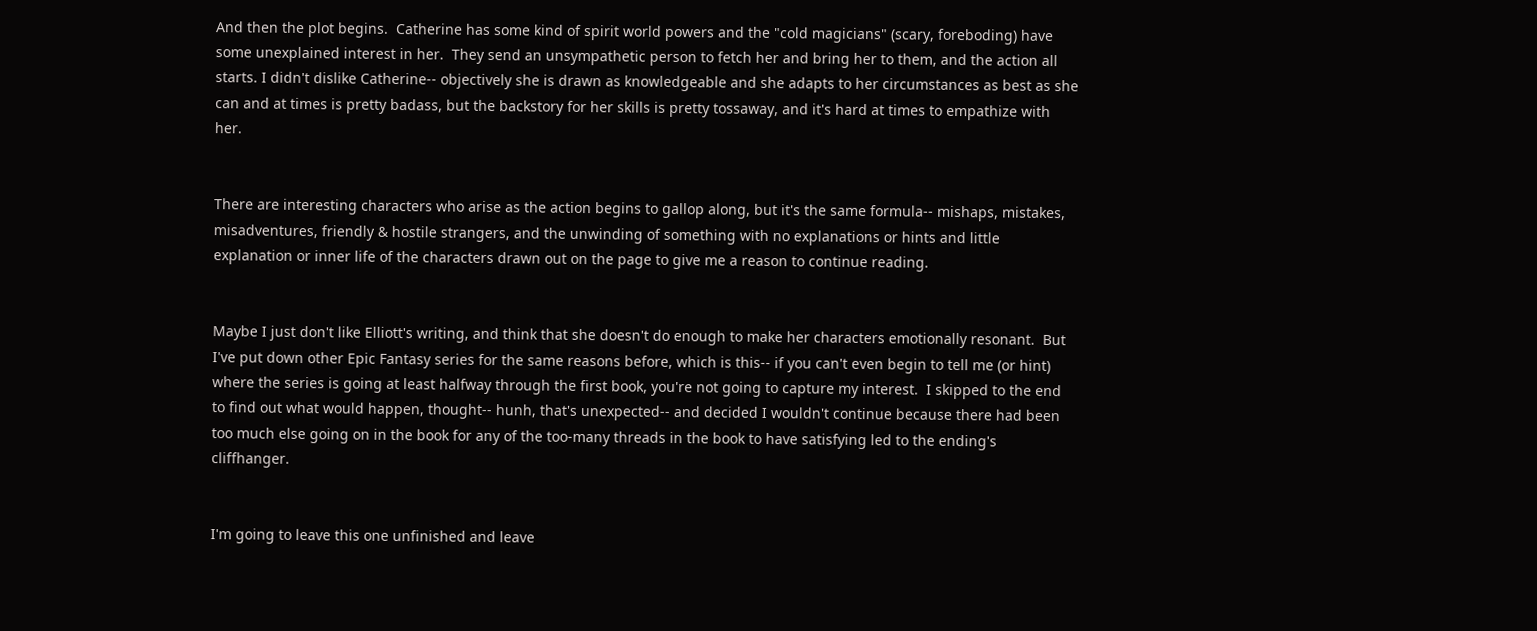And then the plot begins.  Catherine has some kind of spirit world powers and the "cold magicians" (scary, foreboding) have some unexplained interest in her.  They send an unsympathetic person to fetch her and bring her to them, and the action all starts. I didn't dislike Catherine-- objectively she is drawn as knowledgeable and she adapts to her circumstances as best as she can and at times is pretty badass, but the backstory for her skills is pretty tossaway, and it's hard at times to empathize with her.


There are interesting characters who arise as the action begins to gallop along, but it's the same formula-- mishaps, mistakes, misadventures, friendly & hostile strangers, and the unwinding of something with no explanations or hints and little explanation or inner life of the characters drawn out on the page to give me a reason to continue reading.


Maybe I just don't like Elliott's writing, and think that she doesn't do enough to make her characters emotionally resonant.  But I've put down other Epic Fantasy series for the same reasons before, which is this-- if you can't even begin to tell me (or hint) where the series is going at least halfway through the first book, you're not going to capture my interest.  I skipped to the end to find out what would happen, thought-- hunh, that's unexpected-- and decided I wouldn't continue because there had been too much else going on in the book for any of the too-many threads in the book to have satisfying led to the ending's cliffhanger.


I'm going to leave this one unfinished and leave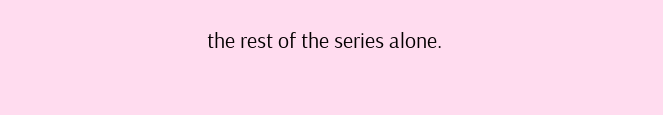the rest of the series alone.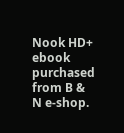Nook HD+ ebook purchased from B & N e-shop.